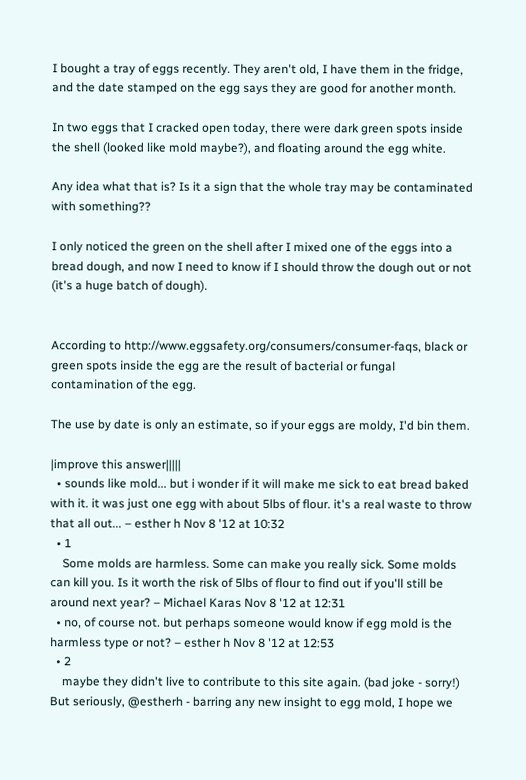I bought a tray of eggs recently. They aren't old, I have them in the fridge, and the date stamped on the egg says they are good for another month.

In two eggs that I cracked open today, there were dark green spots inside the shell (looked like mold maybe?), and floating around the egg white.

Any idea what that is? Is it a sign that the whole tray may be contaminated with something??

I only noticed the green on the shell after I mixed one of the eggs into a bread dough, and now I need to know if I should throw the dough out or not (it's a huge batch of dough).


According to http://www.eggsafety.org/consumers/consumer-faqs, black or green spots inside the egg are the result of bacterial or fungal contamination of the egg.

The use by date is only an estimate, so if your eggs are moldy, I'd bin them.

|improve this answer|||||
  • sounds like mold... but i wonder if it will make me sick to eat bread baked with it. it was just one egg with about 5lbs of flour. it's a real waste to throw that all out... – esther h Nov 8 '12 at 10:32
  • 1
    Some molds are harmless. Some can make you really sick. Some molds can kill you. Is it worth the risk of 5lbs of flour to find out if you'll still be around next year? – Michael Karas Nov 8 '12 at 12:31
  • no, of course not. but perhaps someone would know if egg mold is the harmless type or not? – esther h Nov 8 '12 at 12:53
  • 2
    maybe they didn't live to contribute to this site again. (bad joke - sorry!) But seriously, @estherh - barring any new insight to egg mold, I hope we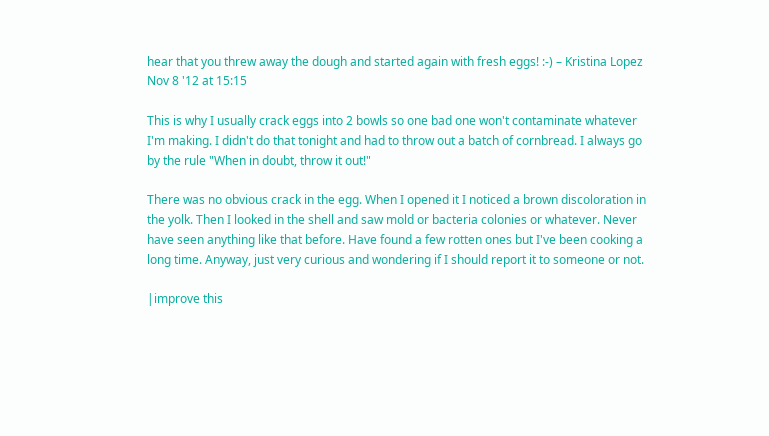hear that you threw away the dough and started again with fresh eggs! :-) – Kristina Lopez Nov 8 '12 at 15:15

This is why I usually crack eggs into 2 bowls so one bad one won't contaminate whatever I'm making. I didn't do that tonight and had to throw out a batch of cornbread. I always go by the rule "When in doubt, throw it out!"

There was no obvious crack in the egg. When I opened it I noticed a brown discoloration in the yolk. Then I looked in the shell and saw mold or bacteria colonies or whatever. Never have seen anything like that before. Have found a few rotten ones but I've been cooking a long time. Anyway, just very curious and wondering if I should report it to someone or not.

|improve this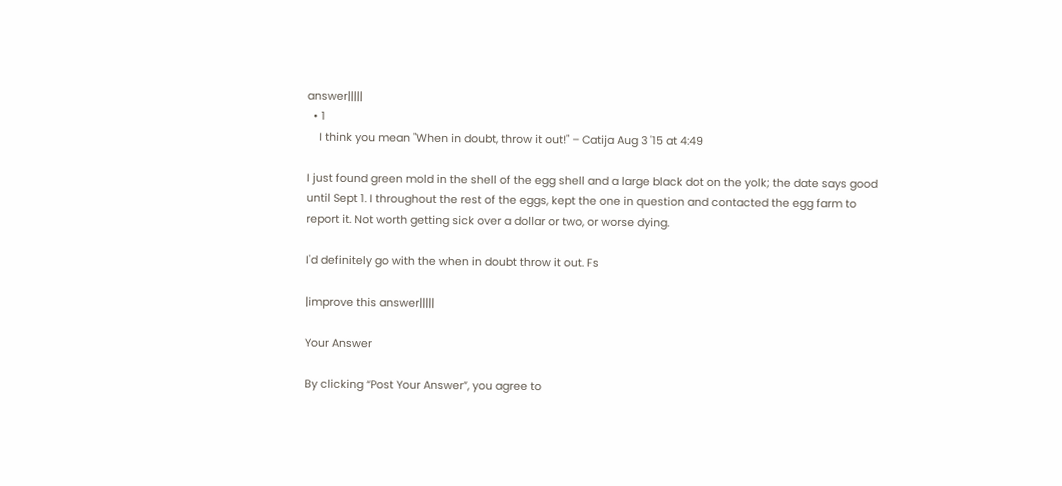answer|||||
  • 1
    I think you mean "When in doubt, throw it out!" – Catija Aug 3 '15 at 4:49

I just found green mold in the shell of the egg shell and a large black dot on the yolk; the date says good until Sept 1. I throughout the rest of the eggs, kept the one in question and contacted the egg farm to report it. Not worth getting sick over a dollar or two, or worse dying.

I'd definitely go with the when in doubt throw it out. Fs

|improve this answer|||||

Your Answer

By clicking “Post Your Answer”, you agree to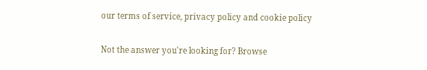our terms of service, privacy policy and cookie policy

Not the answer you're looking for? Browse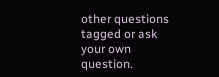other questions tagged or ask your own question.